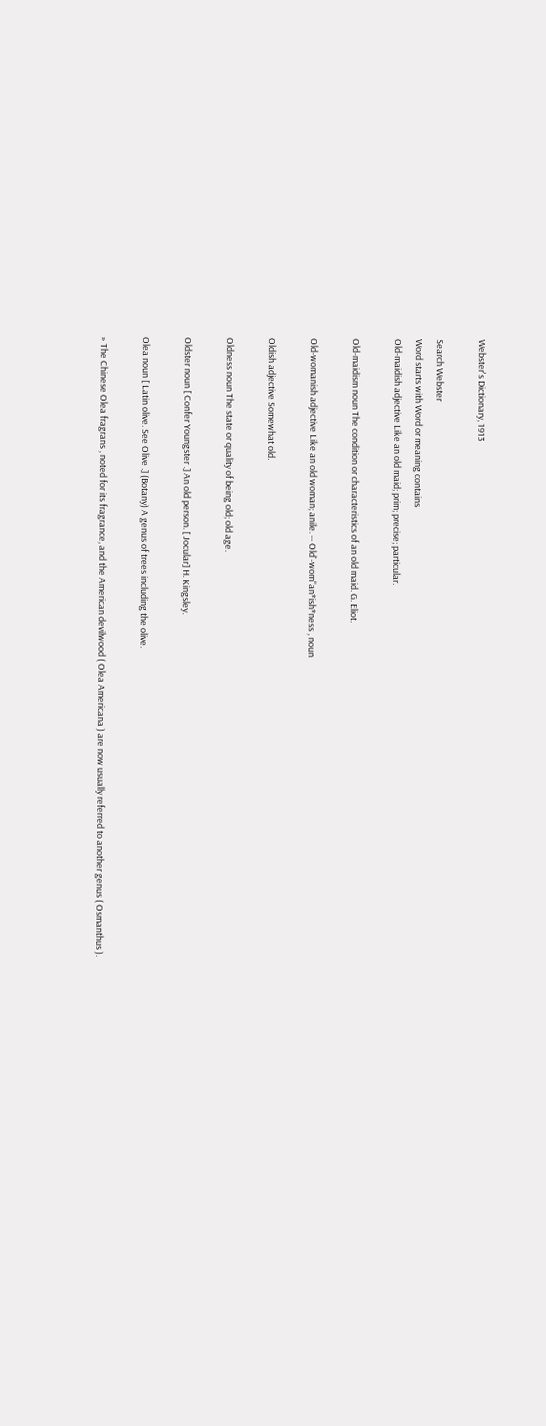Webster's Dictionary, 1913

Search Webster
Word starts with Word or meaning contains
Old-maidish adjective Like an old maid; prim; precise; particular.

Old-maidism noun The condition or characteristics of an old maid. G. Eliot.

Old-womanish adjective Like an old woman; anile. -- Old`-wom"an*ish*ness , noun

Oldish adjective Somewhat old.

Oldness noun The state or quality of being old; old age.

Oldster noun [ Confer Youngster .] An old person. [ Jocular] H. Kingsley.

Olea noun [ Latin olive. See Olive .] (Botany) A genus of trees including the olive.

» The Chinese Olea fragrans , noted for its fragrance, and the American devilwood ( Olea Americana ) are now usually referred to another genus ( Osmanthus ).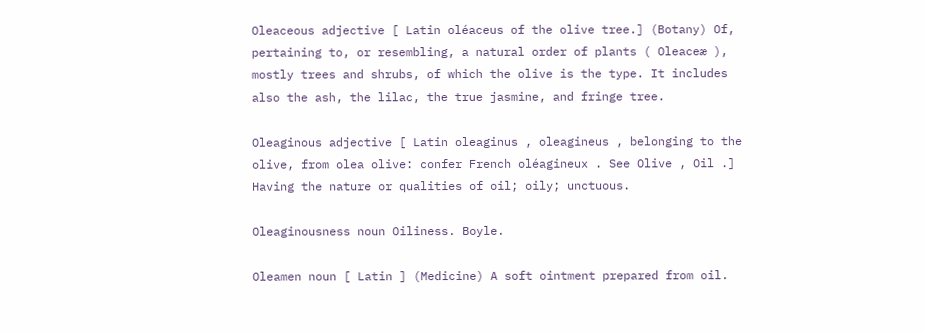Oleaceous adjective [ Latin oléaceus of the olive tree.] (Botany) Of, pertaining to, or resembling, a natural order of plants ( Oleaceæ ), mostly trees and shrubs, of which the olive is the type. It includes also the ash, the lilac, the true jasmine, and fringe tree.

Oleaginous adjective [ Latin oleaginus , oleagineus , belonging to the olive, from olea olive: confer French oléagineux . See Olive , Oil .] Having the nature or qualities of oil; oily; unctuous.

Oleaginousness noun Oiliness. Boyle.

Oleamen noun [ Latin ] (Medicine) A soft ointment prepared from oil.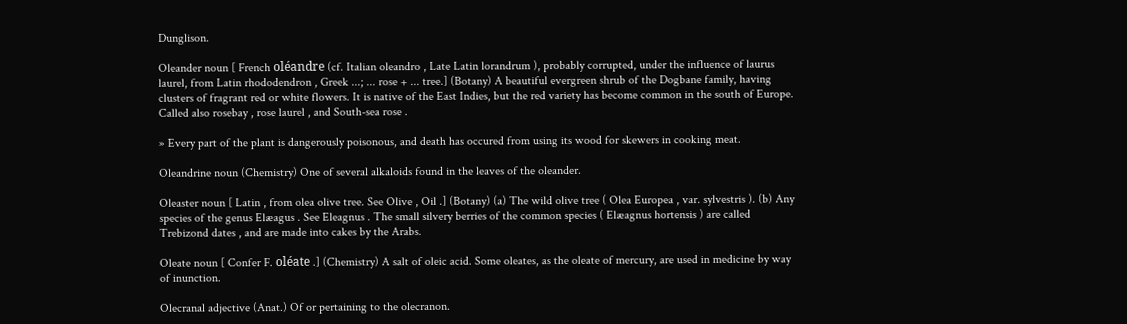Dunglison.

Oleander noun [ French oléandre (cf. Italian oleandro , Late Latin lorandrum ), probably corrupted, under the influence of laurus laurel, from Latin rhododendron , Greek ...; ... rose + ... tree.] (Botany) A beautiful evergreen shrub of the Dogbane family, having clusters of fragrant red or white flowers. It is native of the East Indies, but the red variety has become common in the south of Europe. Called also rosebay , rose laurel , and South-sea rose .

» Every part of the plant is dangerously poisonous, and death has occured from using its wood for skewers in cooking meat.

Oleandrine noun (Chemistry) One of several alkaloids found in the leaves of the oleander.

Oleaster noun [ Latin , from olea olive tree. See Olive , Oil .] (Botany) (a) The wild olive tree ( Olea Europea , var. sylvestris ). (b) Any species of the genus Elæagus . See Eleagnus . The small silvery berries of the common species ( Elæagnus hortensis ) are called Trebizond dates , and are made into cakes by the Arabs.

Oleate noun [ Confer F. oléate .] (Chemistry) A salt of oleic acid. Some oleates, as the oleate of mercury, are used in medicine by way of inunction.

Olecranal adjective (Anat.) Of or pertaining to the olecranon.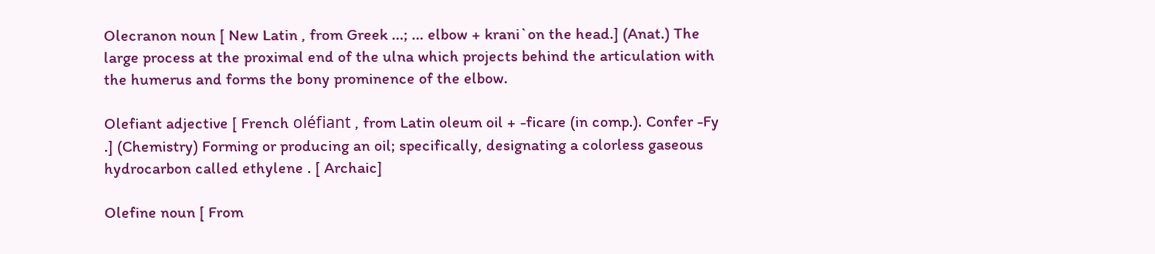Olecranon noun [ New Latin , from Greek ...; ... elbow + krani`on the head.] (Anat.) The large process at the proximal end of the ulna which projects behind the articulation with the humerus and forms the bony prominence of the elbow.

Olefiant adjective [ French oléfiant , from Latin oleum oil + -ficare (in comp.). Confer -Fy .] (Chemistry) Forming or producing an oil; specifically, designating a colorless gaseous hydrocarbon called ethylene . [ Archaic]

Olefine noun [ From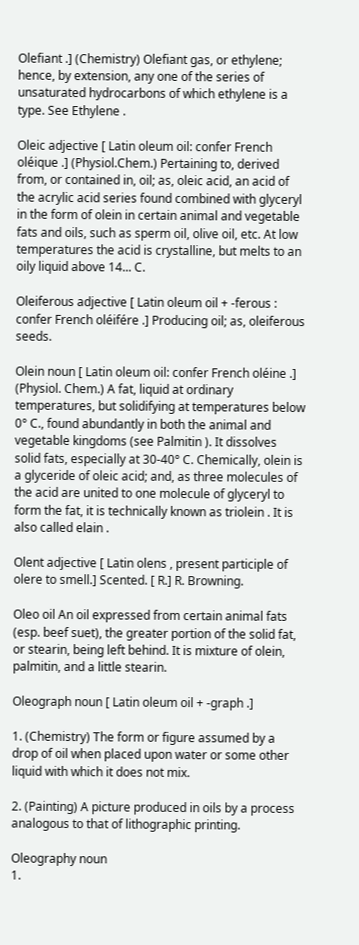Olefiant .] (Chemistry) Olefiant gas, or ethylene; hence, by extension, any one of the series of unsaturated hydrocarbons of which ethylene is a type. See Ethylene .

Oleic adjective [ Latin oleum oil: confer French oléique .] (Physiol.Chem.) Pertaining to, derived from, or contained in, oil; as, oleic acid, an acid of the acrylic acid series found combined with glyceryl in the form of olein in certain animal and vegetable fats and oils, such as sperm oil, olive oil, etc. At low temperatures the acid is crystalline, but melts to an oily liquid above 14... C.

Oleiferous adjective [ Latin oleum oil + -ferous : confer French oléifére .] Producing oil; as, oleiferous seeds.

Olein noun [ Latin oleum oil: confer French oléine .] (Physiol. Chem.) A fat, liquid at ordinary temperatures, but solidifying at temperatures below 0° C., found abundantly in both the animal and vegetable kingdoms (see Palmitin ). It dissolves solid fats, especially at 30-40° C. Chemically, olein is a glyceride of oleic acid; and, as three molecules of the acid are united to one molecule of glyceryl to form the fat, it is technically known as triolein . It is also called elain .

Olent adjective [ Latin olens , present participle of olere to smell.] Scented. [ R.] R. Browning.

Oleo oil An oil expressed from certain animal fats (esp. beef suet), the greater portion of the solid fat, or stearin, being left behind. It is mixture of olein, palmitin, and a little stearin.

Oleograph noun [ Latin oleum oil + -graph .]

1. (Chemistry) The form or figure assumed by a drop of oil when placed upon water or some other liquid with which it does not mix.

2. (Painting) A picture produced in oils by a process analogous to that of lithographic printing.

Oleography noun
1.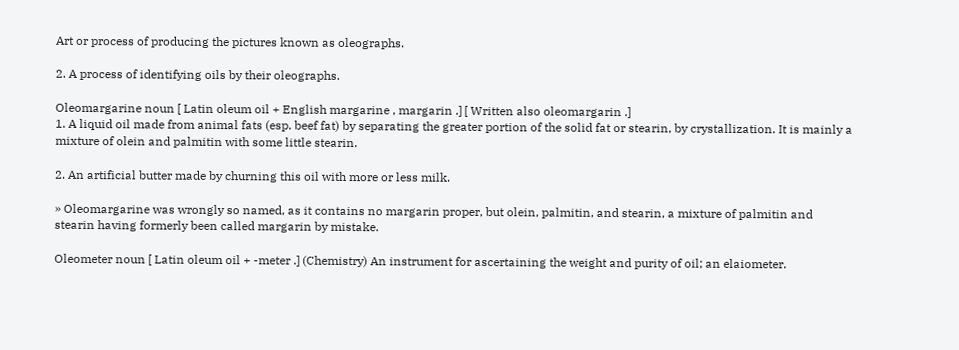Art or process of producing the pictures known as oleographs.

2. A process of identifying oils by their oleographs.

Oleomargarine noun [ Latin oleum oil + English margarine , margarin .] [ Written also oleomargarin .]
1. A liquid oil made from animal fats (esp. beef fat) by separating the greater portion of the solid fat or stearin, by crystallization. It is mainly a mixture of olein and palmitin with some little stearin.

2. An artificial butter made by churning this oil with more or less milk.

» Oleomargarine was wrongly so named, as it contains no margarin proper, but olein, palmitin, and stearin, a mixture of palmitin and stearin having formerly been called margarin by mistake.

Oleometer noun [ Latin oleum oil + -meter .] (Chemistry) An instrument for ascertaining the weight and purity of oil; an elaiometer.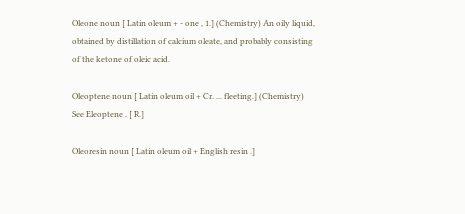Oleone noun [ Latin oleum + - one , 1.] (Chemistry) An oily liquid, obtained by distillation of calcium oleate, and probably consisting of the ketone of oleic acid.

Oleoptene noun [ Latin oleum oil + Cr. ... fleeting.] (Chemistry) See Eleoptene . [ R.]

Oleoresin noun [ Latin oleum oil + English resin .]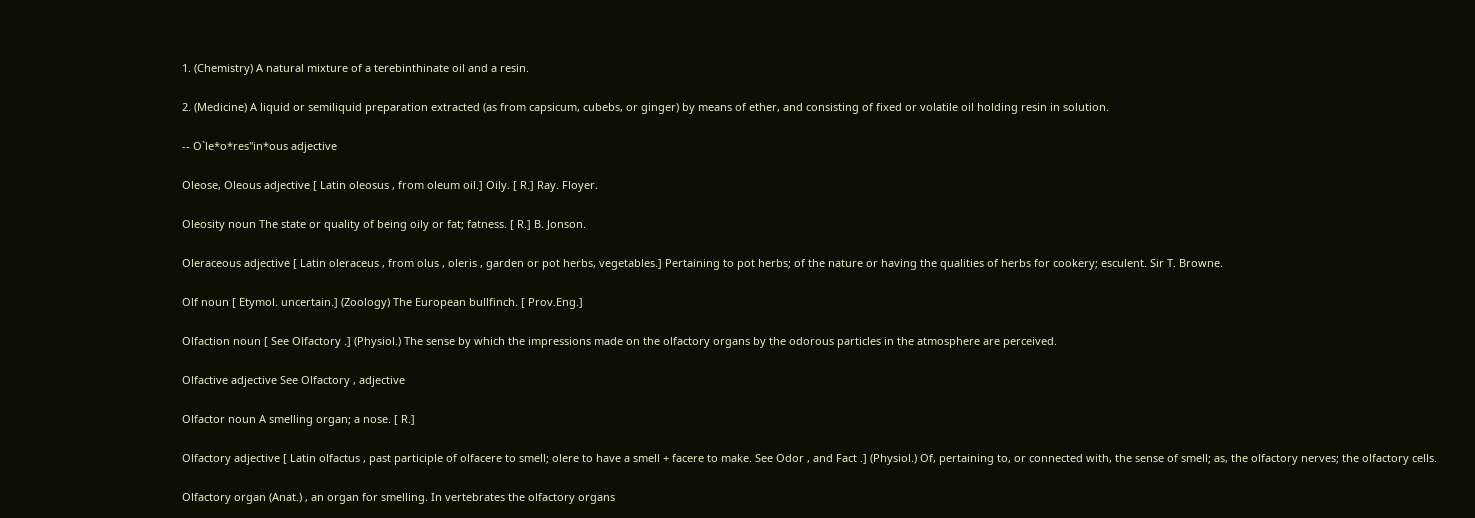1. (Chemistry) A natural mixture of a terebinthinate oil and a resin.

2. (Medicine) A liquid or semiliquid preparation extracted (as from capsicum, cubebs, or ginger) by means of ether, and consisting of fixed or volatile oil holding resin in solution.

-- O`le*o*res"in*ous adjective

Oleose, Oleous adjective [ Latin oleosus , from oleum oil.] Oily. [ R.] Ray. Floyer.

Oleosity noun The state or quality of being oily or fat; fatness. [ R.] B. Jonson.

Oleraceous adjective [ Latin oleraceus , from olus , oleris , garden or pot herbs, vegetables.] Pertaining to pot herbs; of the nature or having the qualities of herbs for cookery; esculent. Sir T. Browne.

Olf noun [ Etymol. uncertain.] (Zoology) The European bullfinch. [ Prov.Eng.]

Olfaction noun [ See Olfactory .] (Physiol.) The sense by which the impressions made on the olfactory organs by the odorous particles in the atmosphere are perceived.

Olfactive adjective See Olfactory , adjective

Olfactor noun A smelling organ; a nose. [ R.]

Olfactory adjective [ Latin olfactus , past participle of olfacere to smell; olere to have a smell + facere to make. See Odor , and Fact .] (Physiol.) Of, pertaining to, or connected with, the sense of smell; as, the olfactory nerves; the olfactory cells.

Olfactory organ (Anat.) , an organ for smelling. In vertebrates the olfactory organs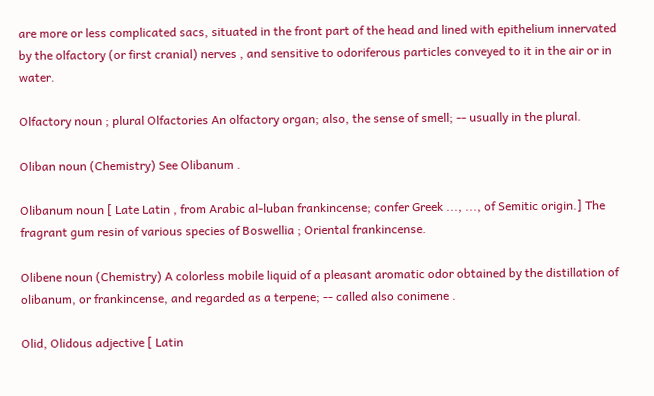are more or less complicated sacs, situated in the front part of the head and lined with epithelium innervated by the olfactory (or first cranial) nerves , and sensitive to odoriferous particles conveyed to it in the air or in water.

Olfactory noun ; plural Olfactories An olfactory organ; also, the sense of smell; -- usually in the plural.

Oliban noun (Chemistry) See Olibanum .

Olibanum noun [ Late Latin , from Arabic al-luban frankincense; confer Greek ..., ..., of Semitic origin.] The fragrant gum resin of various species of Boswellia ; Oriental frankincense.

Olibene noun (Chemistry) A colorless mobile liquid of a pleasant aromatic odor obtained by the distillation of olibanum, or frankincense, and regarded as a terpene; -- called also conimene .

Olid, Olidous adjective [ Latin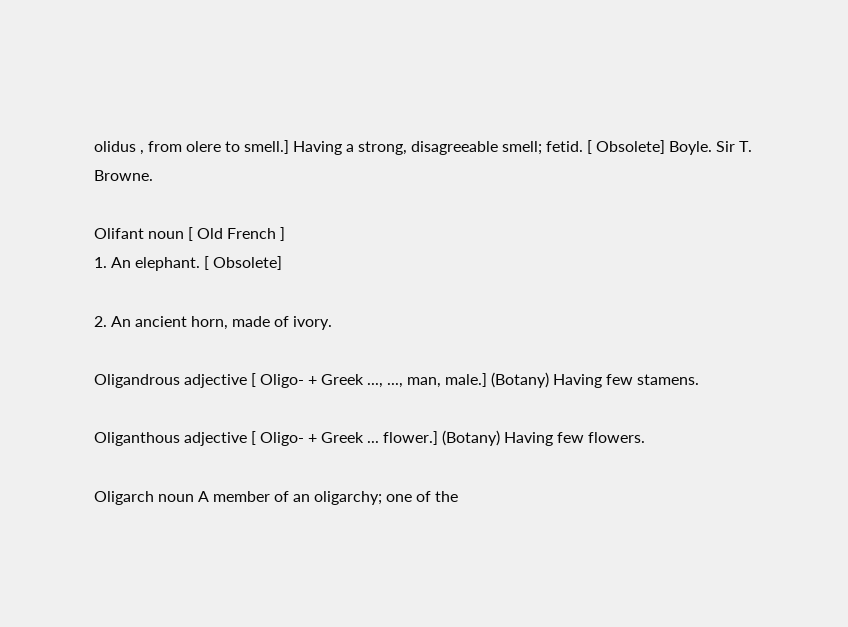olidus , from olere to smell.] Having a strong, disagreeable smell; fetid. [ Obsolete] Boyle. Sir T. Browne.

Olifant noun [ Old French ]
1. An elephant. [ Obsolete]

2. An ancient horn, made of ivory.

Oligandrous adjective [ Oligo- + Greek ..., ..., man, male.] (Botany) Having few stamens.

Oliganthous adjective [ Oligo- + Greek ... flower.] (Botany) Having few flowers.

Oligarch noun A member of an oligarchy; one of the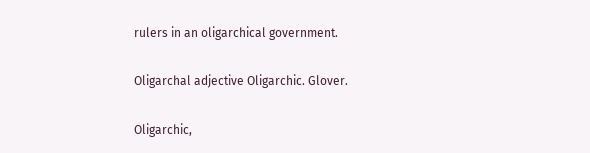rulers in an oligarchical government.

Oligarchal adjective Oligarchic. Glover.

Oligarchic,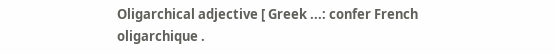Oligarchical adjective [ Greek ...: confer French oligarchique .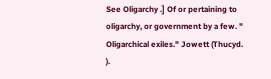See Oligarchy .] Of or pertaining to oligarchy, or government by a few. " Oligarchical exiles." Jowett (Thucyd. ).